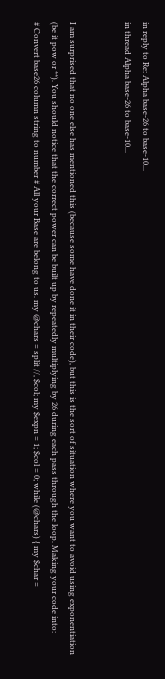in reply to Re: Alpha base-26 to base-10...
in thread Alpha base-26 to base-10...


I am surprised that no one else has mentioned this (because some have done it in their code), but this is the sort of situation where you want to avoid using exponentiation (be it pow or **). You should notice that the correct power can be built up by repeatedly multiplying by 26 during each pass through the loop. Making your code into:
# Convert base26 column string to number # All your Base are belong to us. my @chars = split //, $col; my $expn = 1; $col = 0; while (@chars) { my $char =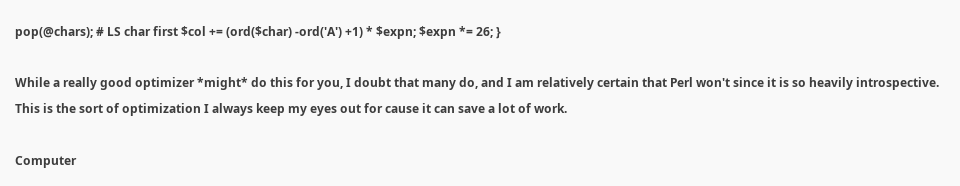pop(@chars); # LS char first $col += (ord($char) -ord('A') +1) * $expn; $expn *= 26; }

While a really good optimizer *might* do this for you, I doubt that many do, and I am relatively certain that Perl won't since it is so heavily introspective. This is the sort of optimization I always keep my eyes out for cause it can save a lot of work.

Computer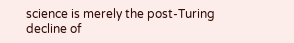science is merely the post-Turing decline of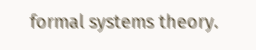formal systems theory.